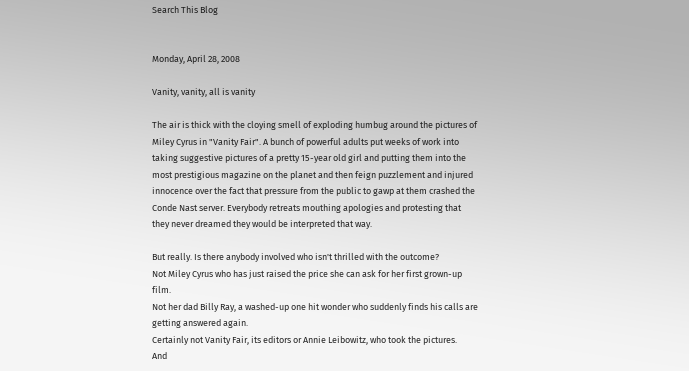Search This Blog


Monday, April 28, 2008

Vanity, vanity, all is vanity

The air is thick with the cloying smell of exploding humbug around the pictures of Miley Cyrus in "Vanity Fair". A bunch of powerful adults put weeks of work into taking suggestive pictures of a pretty 15-year old girl and putting them into the most prestigious magazine on the planet and then feign puzzlement and injured innocence over the fact that pressure from the public to gawp at them crashed the Conde Nast server. Everybody retreats mouthing apologies and protesting that they never dreamed they would be interpreted that way.

But really. Is there anybody involved who isn't thrilled with the outcome?
Not Miley Cyrus who has just raised the price she can ask for her first grown-up film.
Not her dad Billy Ray, a washed-up one hit wonder who suddenly finds his calls are getting answered again.
Certainly not Vanity Fair, its editors or Annie Leibowitz, who took the pictures.
And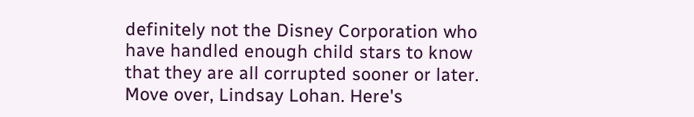definitely not the Disney Corporation who have handled enough child stars to know that they are all corrupted sooner or later.
Move over, Lindsay Lohan. Here's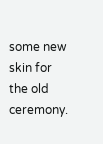some new skin for the old ceremony.